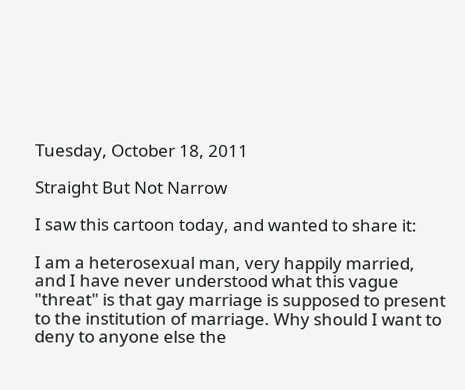Tuesday, October 18, 2011

Straight But Not Narrow

I saw this cartoon today, and wanted to share it:

I am a heterosexual man, very happily married, and I have never understood what this vague "threat" is that gay marriage is supposed to present to the institution of marriage. Why should I want to deny to anyone else the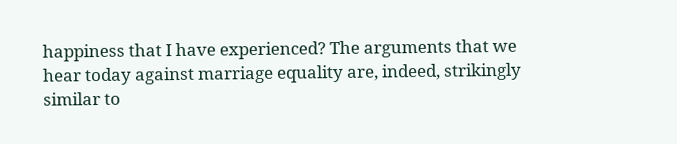happiness that I have experienced? The arguments that we hear today against marriage equality are, indeed, strikingly similar to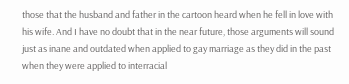those that the husband and father in the cartoon heard when he fell in love with his wife. And I have no doubt that in the near future, those arguments will sound just as inane and outdated when applied to gay marriage as they did in the past when they were applied to interracial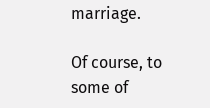marriage.

Of course, to some of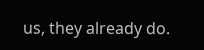us, they already do.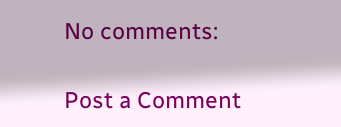No comments:

Post a Comment